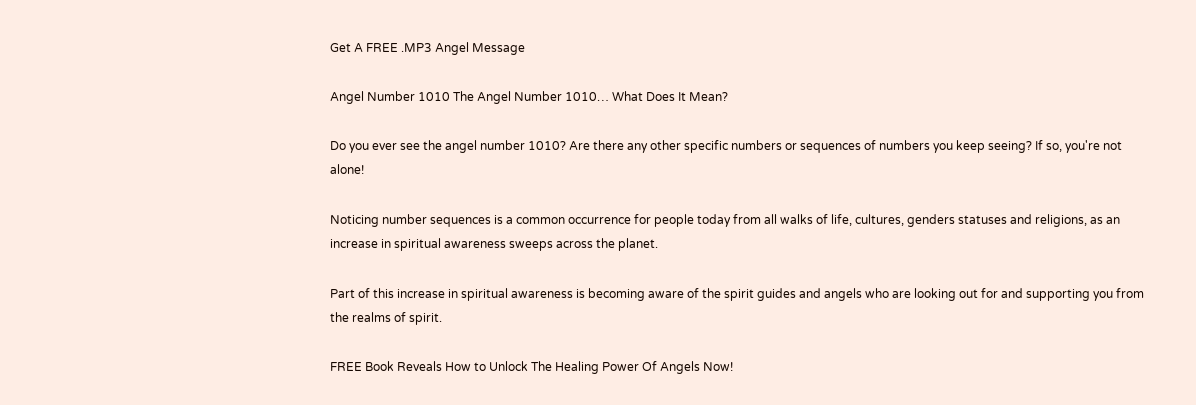Get A FREE .MP3 Angel Message

Angel Number 1010 The Angel Number 1010… What Does It Mean?

Do you ever see the angel number 1010? Are there any other specific numbers or sequences of numbers you keep seeing? If so, you're not alone!

Noticing number sequences is a common occurrence for people today from all walks of life, cultures, genders statuses and religions, as an increase in spiritual awareness sweeps across the planet.

Part of this increase in spiritual awareness is becoming aware of the spirit guides and angels who are looking out for and supporting you from the realms of spirit.

FREE Book Reveals How to Unlock The Healing Power Of Angels Now!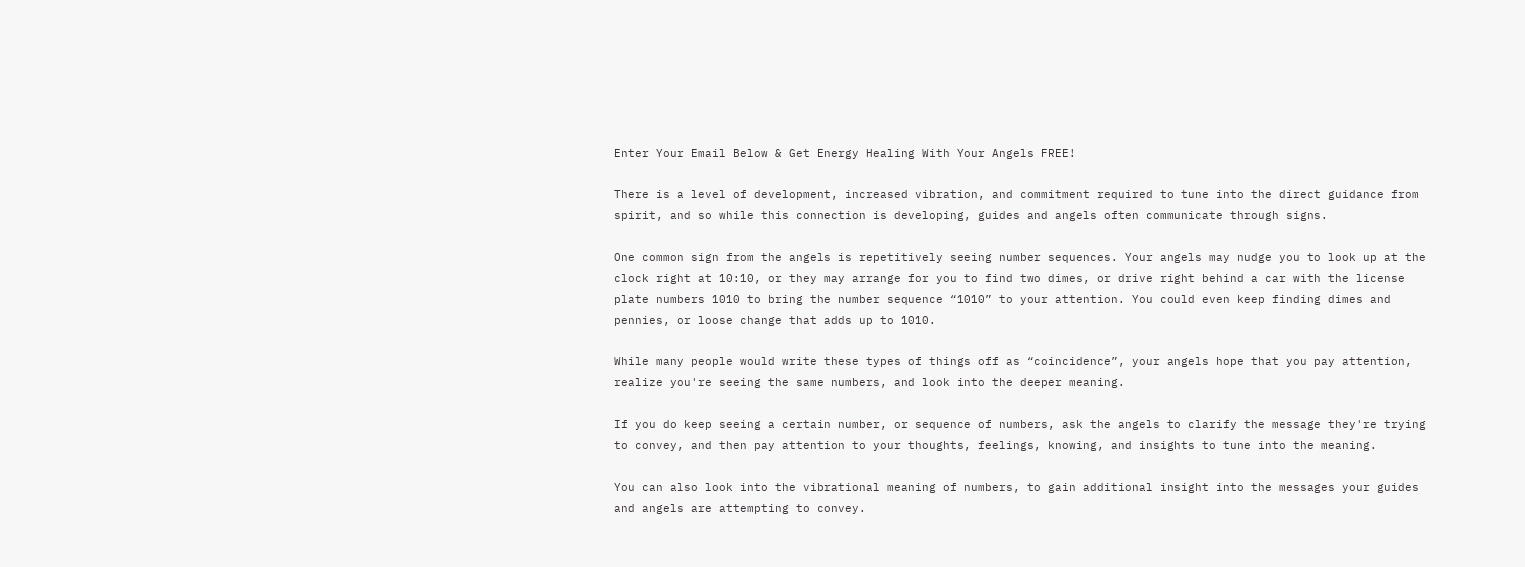Enter Your Email Below & Get Energy Healing With Your Angels FREE!

There is a level of development, increased vibration, and commitment required to tune into the direct guidance from spirit, and so while this connection is developing, guides and angels often communicate through signs.

One common sign from the angels is repetitively seeing number sequences. Your angels may nudge you to look up at the clock right at 10:10, or they may arrange for you to find two dimes, or drive right behind a car with the license plate numbers 1010 to bring the number sequence “1010” to your attention. You could even keep finding dimes and pennies, or loose change that adds up to 1010.

While many people would write these types of things off as “coincidence”, your angels hope that you pay attention, realize you're seeing the same numbers, and look into the deeper meaning.

If you do keep seeing a certain number, or sequence of numbers, ask the angels to clarify the message they're trying to convey, and then pay attention to your thoughts, feelings, knowing, and insights to tune into the meaning.

You can also look into the vibrational meaning of numbers, to gain additional insight into the messages your guides and angels are attempting to convey.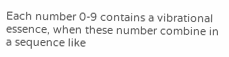Each number 0-9 contains a vibrational essence, when these number combine in a sequence like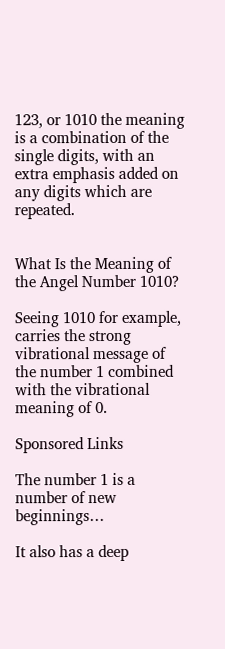123, or 1010 the meaning is a combination of the single digits, with an extra emphasis added on any digits which are repeated.


What Is the Meaning of the Angel Number 1010?

Seeing 1010 for example, carries the strong vibrational message of the number 1 combined with the vibrational meaning of 0.

Sponsored Links

The number 1 is a number of new beginnings…

It also has a deep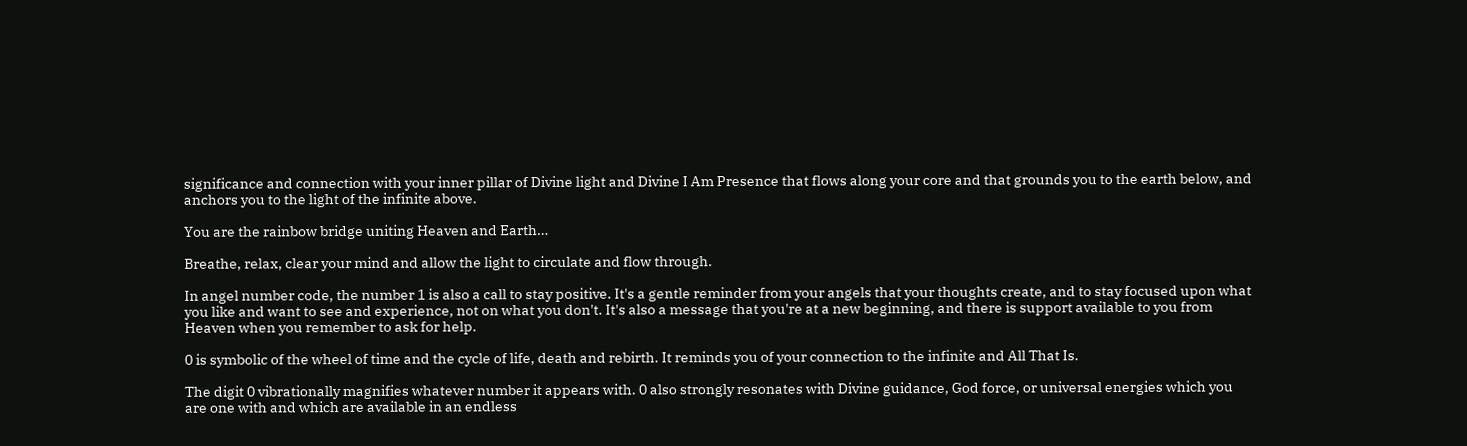significance and connection with your inner pillar of Divine light and Divine I Am Presence that flows along your core and that grounds you to the earth below, and anchors you to the light of the infinite above.

You are the rainbow bridge uniting Heaven and Earth…

Breathe, relax, clear your mind and allow the light to circulate and flow through.

In angel number code, the number 1 is also a call to stay positive. It's a gentle reminder from your angels that your thoughts create, and to stay focused upon what you like and want to see and experience, not on what you don't. It's also a message that you're at a new beginning, and there is support available to you from Heaven when you remember to ask for help.

0 is symbolic of the wheel of time and the cycle of life, death and rebirth. It reminds you of your connection to the infinite and All That Is.

The digit 0 vibrationally magnifies whatever number it appears with. 0 also strongly resonates with Divine guidance, God force, or universal energies which you are one with and which are available in an endless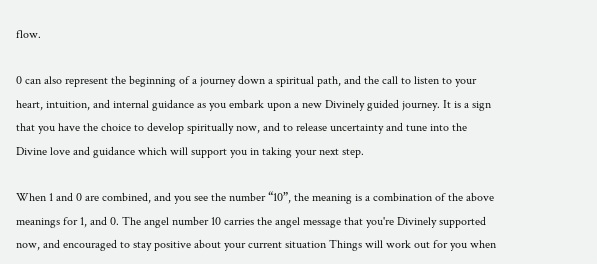flow.

0 can also represent the beginning of a journey down a spiritual path, and the call to listen to your heart, intuition, and internal guidance as you embark upon a new Divinely guided journey. It is a sign that you have the choice to develop spiritually now, and to release uncertainty and tune into the Divine love and guidance which will support you in taking your next step.

When 1 and 0 are combined, and you see the number “10”, the meaning is a combination of the above meanings for 1, and 0. The angel number 10 carries the angel message that you're Divinely supported now, and encouraged to stay positive about your current situation Things will work out for you when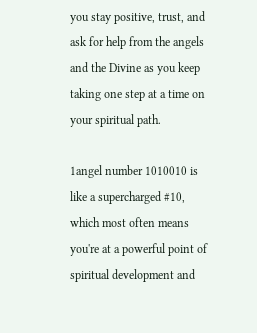you stay positive, trust, and ask for help from the angels and the Divine as you keep taking one step at a time on your spiritual path.

1angel number 1010010 is like a supercharged #10, which most often means you're at a powerful point of spiritual development and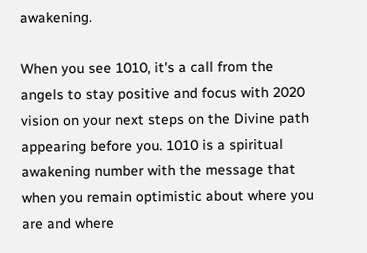awakening.

When you see 1010, it's a call from the angels to stay positive and focus with 2020 vision on your next steps on the Divine path appearing before you. 1010 is a spiritual awakening number with the message that when you remain optimistic about where you are and where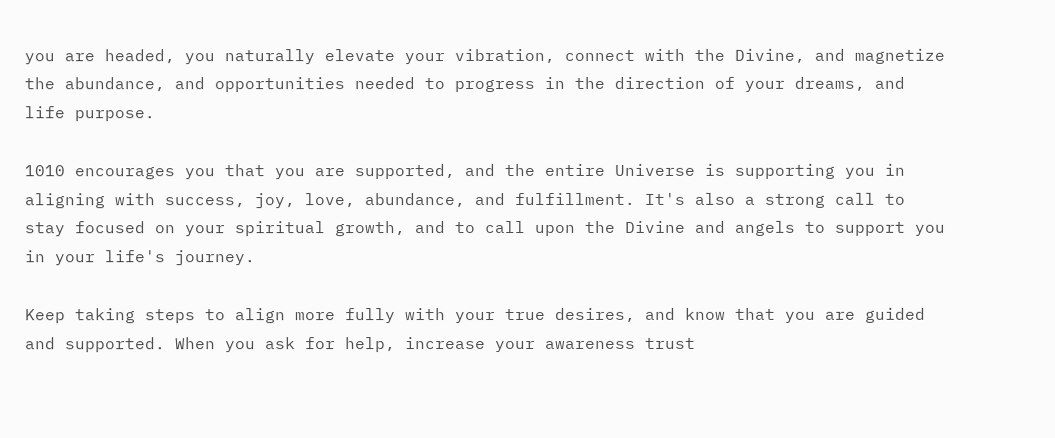you are headed, you naturally elevate your vibration, connect with the Divine, and magnetize the abundance, and opportunities needed to progress in the direction of your dreams, and life purpose.

1010 encourages you that you are supported, and the entire Universe is supporting you in aligning with success, joy, love, abundance, and fulfillment. It's also a strong call to stay focused on your spiritual growth, and to call upon the Divine and angels to support you in your life's journey.

Keep taking steps to align more fully with your true desires, and know that you are guided and supported. When you ask for help, increase your awareness trust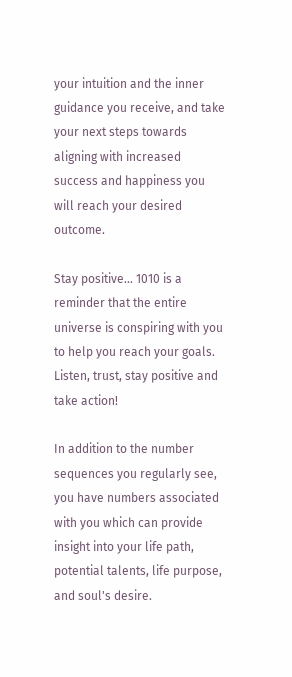your intuition and the inner guidance you receive, and take your next steps towards aligning with increased success and happiness you will reach your desired outcome.

Stay positive… 1010 is a reminder that the entire universe is conspiring with you to help you reach your goals. Listen, trust, stay positive and take action!

In addition to the number sequences you regularly see, you have numbers associated with you which can provide insight into your life path, potential talents, life purpose, and soul's desire.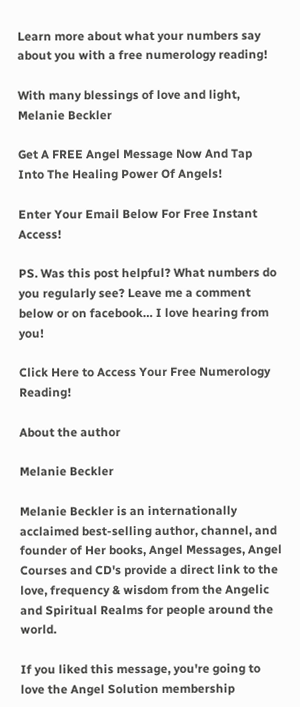Learn more about what your numbers say about you with a free numerology reading!

With many blessings of love and light,
Melanie Beckler

Get A FREE Angel Message Now And Tap Into The Healing Power Of Angels!

Enter Your Email Below For Free Instant Access!

PS. Was this post helpful? What numbers do you regularly see? Leave me a comment below or on facebook… I love hearing from you!

Click Here to Access Your Free Numerology Reading!

About the author

Melanie Beckler

Melanie Beckler is an internationally acclaimed best-selling author, channel, and founder of Her books, Angel Messages, Angel Courses and CD's provide a direct link to the love, frequency & wisdom from the Angelic and Spiritual Realms for people around the world.

If you liked this message, you're going to love the Angel Solution membership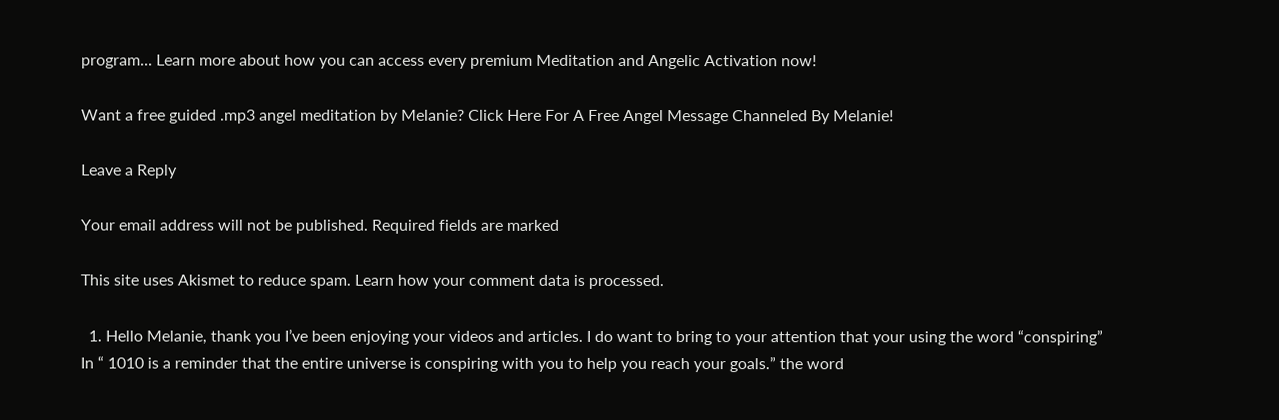program... Learn more about how you can access every premium Meditation and Angelic Activation now!

Want a free guided .mp3 angel meditation by Melanie? Click Here For A Free Angel Message Channeled By Melanie!

Leave a Reply

Your email address will not be published. Required fields are marked

This site uses Akismet to reduce spam. Learn how your comment data is processed.

  1. Hello Melanie, thank you I’ve been enjoying your videos and articles. I do want to bring to your attention that your using the word “conspiring” In “ 1010 is a reminder that the entire universe is conspiring with you to help you reach your goals.” the word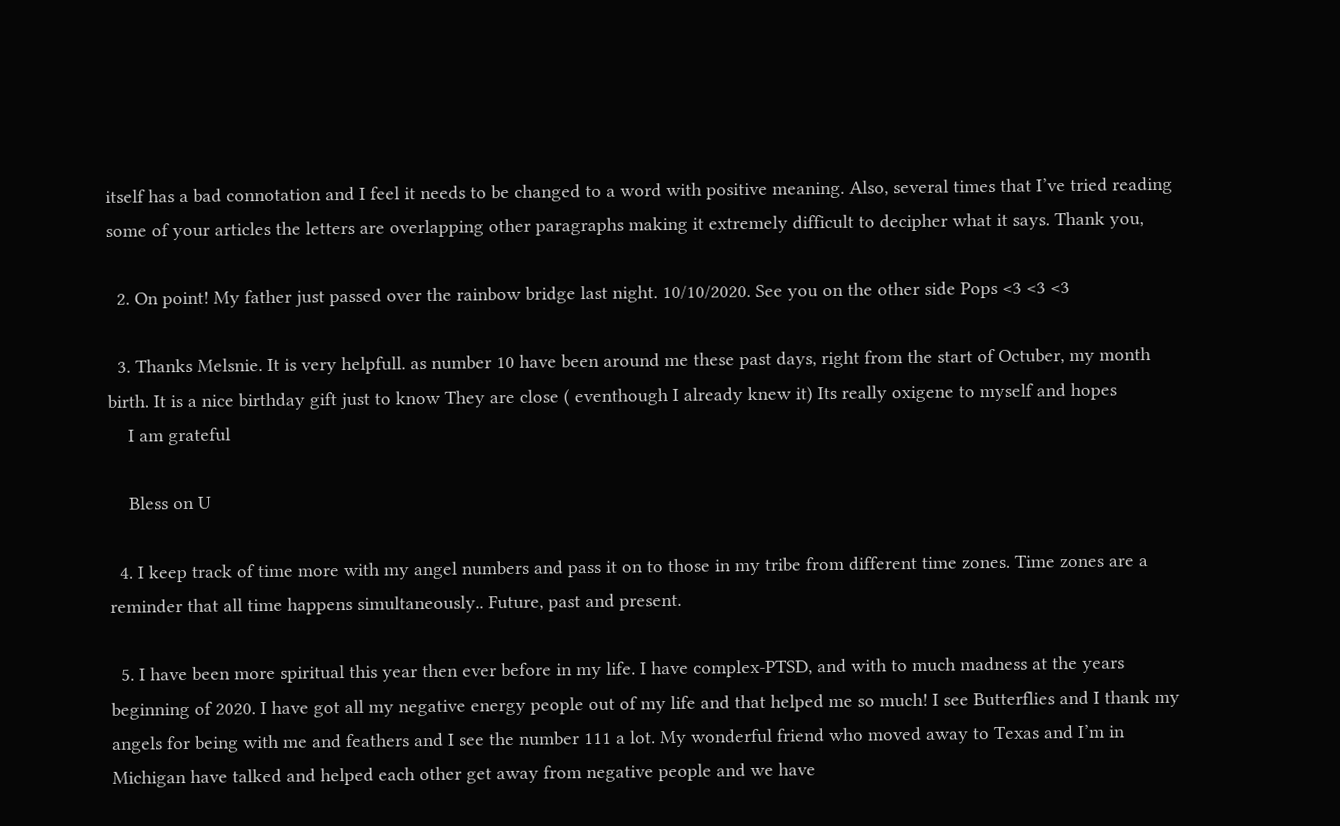itself has a bad connotation and I feel it needs to be changed to a word with positive meaning. Also, several times that I’ve tried reading some of your articles the letters are overlapping other paragraphs making it extremely difficult to decipher what it says. Thank you,

  2. On point! My father just passed over the rainbow bridge last night. 10/10/2020. See you on the other side Pops <3 <3 <3

  3. Thanks Melsnie. It is very helpfull. as number 10 have been around me these past days, right from the start of Octuber, my month birth. It is a nice birthday gift just to know They are close ( eventhough I already knew it) Its really oxigene to myself and hopes
    I am grateful

    Bless on U

  4. I keep track of time more with my angel numbers and pass it on to those in my tribe from different time zones. Time zones are a reminder that all time happens simultaneously.. Future, past and present.

  5. I have been more spiritual this year then ever before in my life. I have complex-PTSD, and with to much madness at the years beginning of 2020. I have got all my negative energy people out of my life and that helped me so much! I see Butterflies and I thank my angels for being with me and feathers and I see the number 111 a lot. My wonderful friend who moved away to Texas and I’m in Michigan have talked and helped each other get away from negative people and we have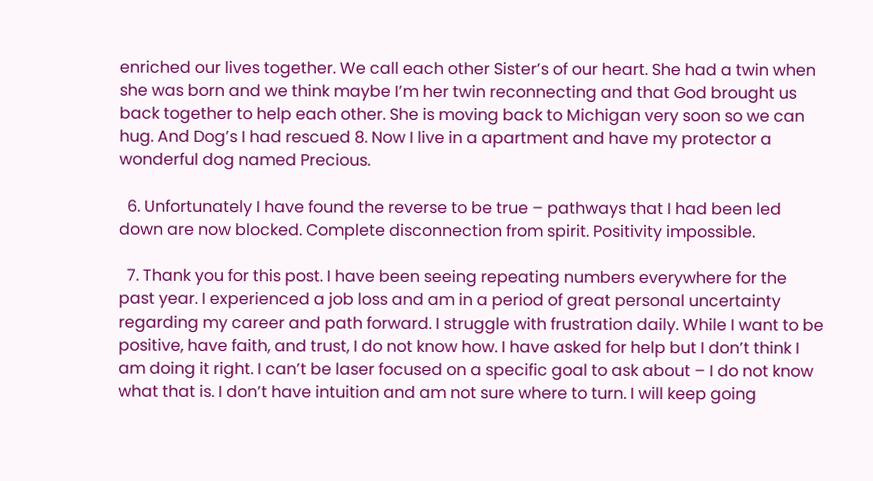enriched our lives together. We call each other Sister’s of our heart. She had a twin when she was born and we think maybe I’m her twin reconnecting and that God brought us back together to help each other. She is moving back to Michigan very soon so we can hug. And Dog’s I had rescued 8. Now I live in a apartment and have my protector a wonderful dog named Precious.

  6. Unfortunately I have found the reverse to be true – pathways that I had been led down are now blocked. Complete disconnection from spirit. Positivity impossible.

  7. Thank you for this post. I have been seeing repeating numbers everywhere for the past year. I experienced a job loss and am in a period of great personal uncertainty regarding my career and path forward. I struggle with frustration daily. While I want to be positive, have faith, and trust, I do not know how. I have asked for help but I don’t think I am doing it right. I can’t be laser focused on a specific goal to ask about – I do not know what that is. I don’t have intuition and am not sure where to turn. I will keep going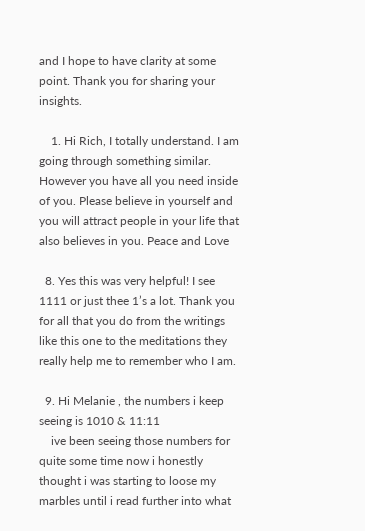and I hope to have clarity at some point. Thank you for sharing your insights.

    1. Hi Rich, I totally understand. I am going through something similar. However you have all you need inside of you. Please believe in yourself and you will attract people in your life that also believes in you. Peace and Love

  8. Yes this was very helpful! I see 1111 or just thee 1’s a lot. Thank you for all that you do from the writings like this one to the meditations they really help me to remember who I am.

  9. Hi Melanie , the numbers i keep seeing is 1010 & 11:11
    ive been seeing those numbers for quite some time now i honestly thought i was starting to loose my marbles until i read further into what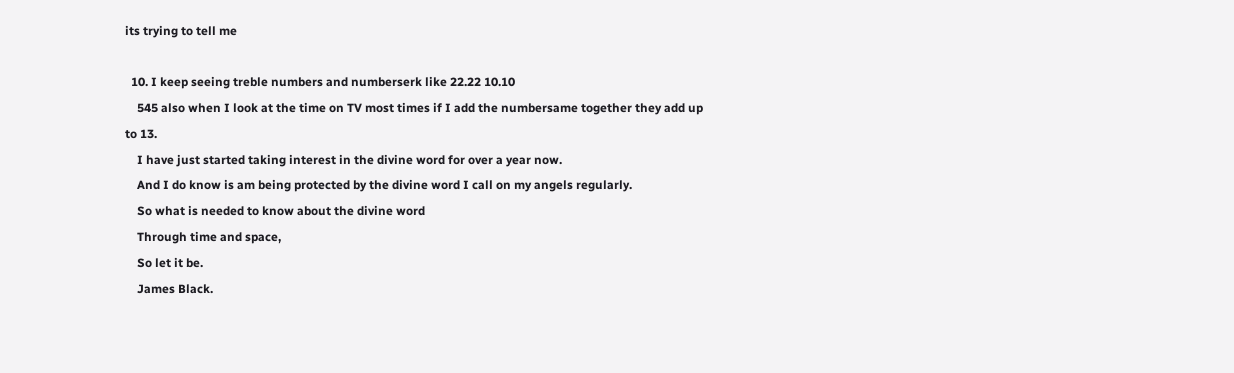its trying to tell me

  10. I keep seeing treble numbers and numberserk like 22.22 10.10
    545 also when I look at the time on TV most times if I add the numbersame together they add up to 13.
    I have just started taking interest in the divine word for over a year now.
    And I do know is am being protected by the divine word I call on my angels regularly.
    So what is needed to know about the divine word
    Through time and space,
    So let it be.
    James Black.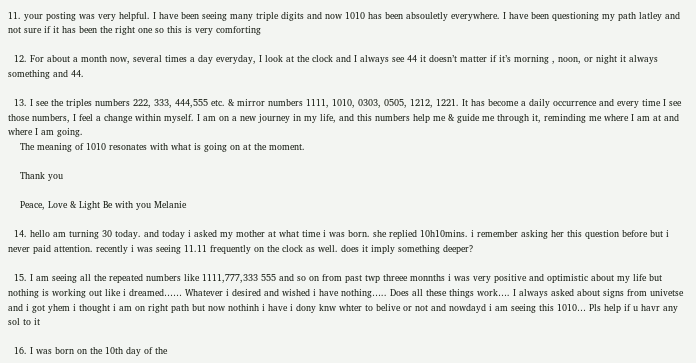11. your posting was very helpful. I have been seeing many triple digits and now 1010 has been absouletly everywhere. I have been questioning my path latley and not sure if it has been the right one so this is very comforting

  12. For about a month now, several times a day everyday, I look at the clock and I always see 44 it doesn’t matter if it’s morning , noon, or night it always something and 44.

  13. I see the triples numbers 222, 333, 444,555 etc. & mirror numbers 1111, 1010, 0303, 0505, 1212, 1221. It has become a daily occurrence and every time I see those numbers, I feel a change within myself. I am on a new journey in my life, and this numbers help me & guide me through it, reminding me where I am at and where I am going.
    The meaning of 1010 resonates with what is going on at the moment.

    Thank you

    Peace, Love & Light Be with you Melanie

  14. hello am turning 30 today. and today i asked my mother at what time i was born. she replied 10h10mins. i remember asking her this question before but i never paid attention. recently i was seeing 11.11 frequently on the clock as well. does it imply something deeper?

  15. I am seeing all the repeated numbers like 1111,777,333 555 and so on from past twp threee monnths i was very positive and optimistic about my life but nothing is working out like i dreamed…… Whatever i desired and wished i have nothing….. Does all these things work…. I always asked about signs from univetse and i got yhem i thought i am on right path but now nothinh i have i dony knw whter to belive or not and nowdayd i am seeing this 1010… Pls help if u havr any sol to it

  16. I was born on the 10th day of the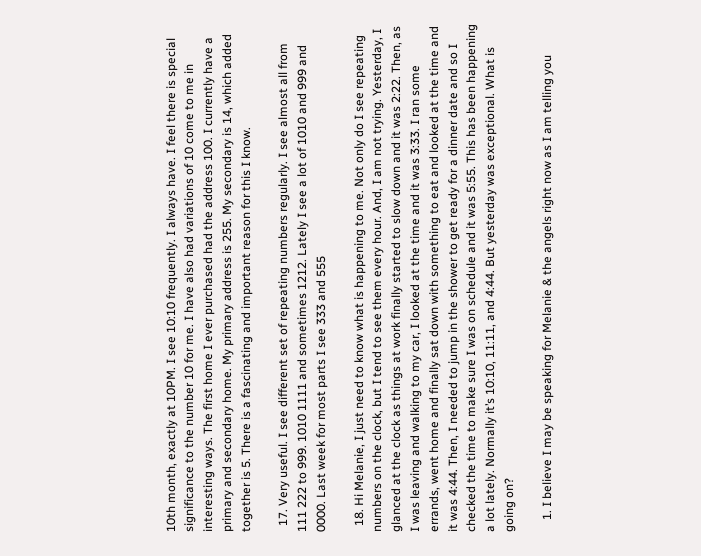10th month, exactly at 10PM. I see 10:10 frequently. I always have. I feel there is special significance to the number 10 for me. I have also had variations of 10 come to me in interesting ways. The first home I ever purchased had the address 100. I currently have a primary and secondary home. My primary address is 255. My secondary is 14, which added together is 5. There is a fascinating and important reason for this I know.

  17. Very useful. I see different set of repeating numbers regularly. I see almost all from 111 222 to 999. 1010 1111 and sometimes 1212. Lately I see a lot of 1010 and 999 and 0000. Last week for most parts I see 333 and 555

  18. Hi Melanie, I just need to know what is happening to me. Not only do I see repeating numbers on the clock, but I tend to see them every hour. And, I am not trying. Yesterday, I glanced at the clock as things at work finally started to slow down and it was 2:22. Then, as I was leaving and walking to my car, I looked at the time and it was 3:33. I ran some errands, went home and finally sat down with something to eat and looked at the time and it was 4:44. Then, I needed to jump in the shower to get ready for a dinner date and so I checked the time to make sure I was on schedule and it was 5:55. This has been happening a lot lately. Normally it’s 10:10, 11:11, and 4:44. But yesterday was exceptional. What is going on?

    1. I believe I may be speaking for Melanie & the angels right now as I am telling you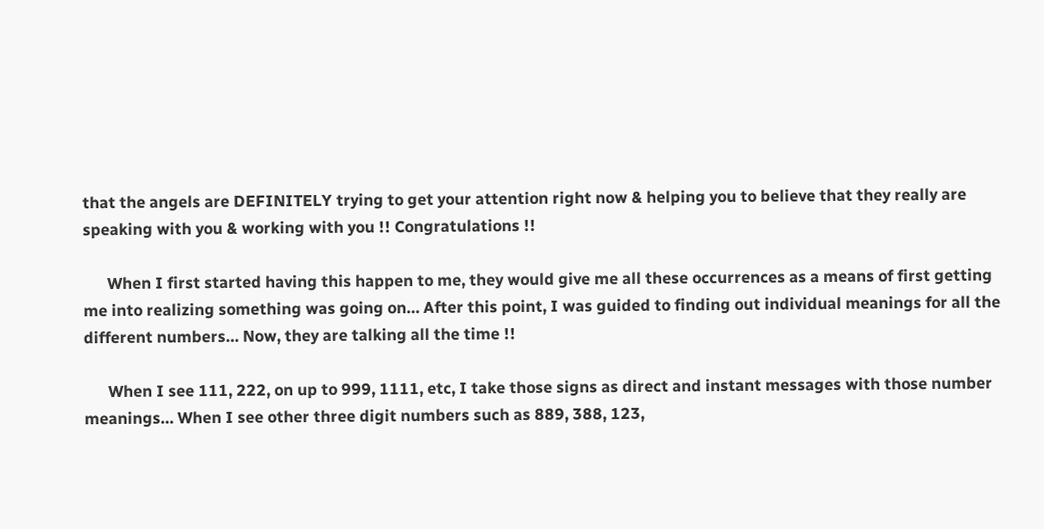that the angels are DEFINITELY trying to get your attention right now & helping you to believe that they really are speaking with you & working with you !! Congratulations !!

      When I first started having this happen to me, they would give me all these occurrences as a means of first getting me into realizing something was going on… After this point, I was guided to finding out individual meanings for all the different numbers… Now, they are talking all the time !!

      When I see 111, 222, on up to 999, 1111, etc, I take those signs as direct and instant messages with those number meanings… When I see other three digit numbers such as 889, 388, 123,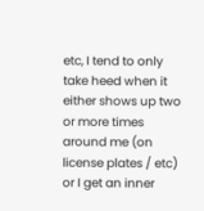etc, I tend to only take heed when it either shows up two or more times around me (on license plates / etc) or I get an inner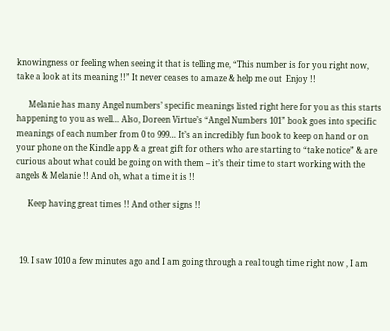knowingness or feeling when seeing it that is telling me, “This number is for you right now, take a look at its meaning !!” It never ceases to amaze & help me out  Enjoy !!

      Melanie has many Angel numbers’ specific meanings listed right here for you as this starts happening to you as well… Also, Doreen Virtue’s “Angel Numbers 101” book goes into specific meanings of each number from 0 to 999… It’s an incredibly fun book to keep on hand or on your phone on the Kindle app & a great gift for others who are starting to “take notice” & are curious about what could be going on with them – it’s their time to start working with the angels & Melanie !! And oh, what a time it is !!

      Keep having great times !! And other signs !!



  19. I saw 1010 a few minutes ago and I am going through a real tough time right now , I am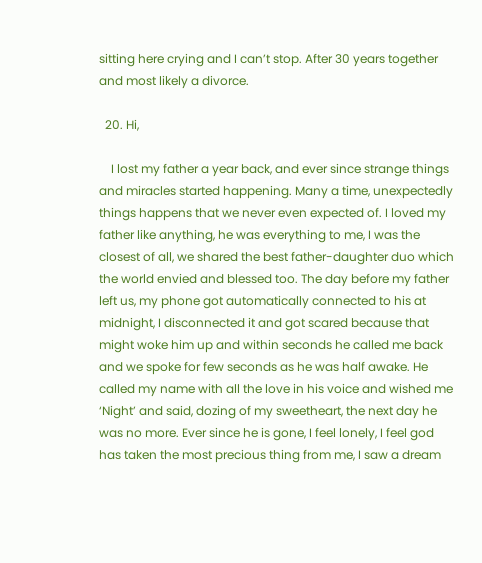sitting here crying and I can’t stop. After 30 years together and most likely a divorce.

  20. Hi,

    I lost my father a year back, and ever since strange things and miracles started happening. Many a time, unexpectedly things happens that we never even expected of. I loved my father like anything, he was everything to me, I was the closest of all, we shared the best father-daughter duo which the world envied and blessed too. The day before my father left us, my phone got automatically connected to his at midnight, I disconnected it and got scared because that might woke him up and within seconds he called me back and we spoke for few seconds as he was half awake. He called my name with all the love in his voice and wished me ‘Night’ and said, dozing of my sweetheart, the next day he was no more. Ever since he is gone, I feel lonely, I feel god has taken the most precious thing from me, I saw a dream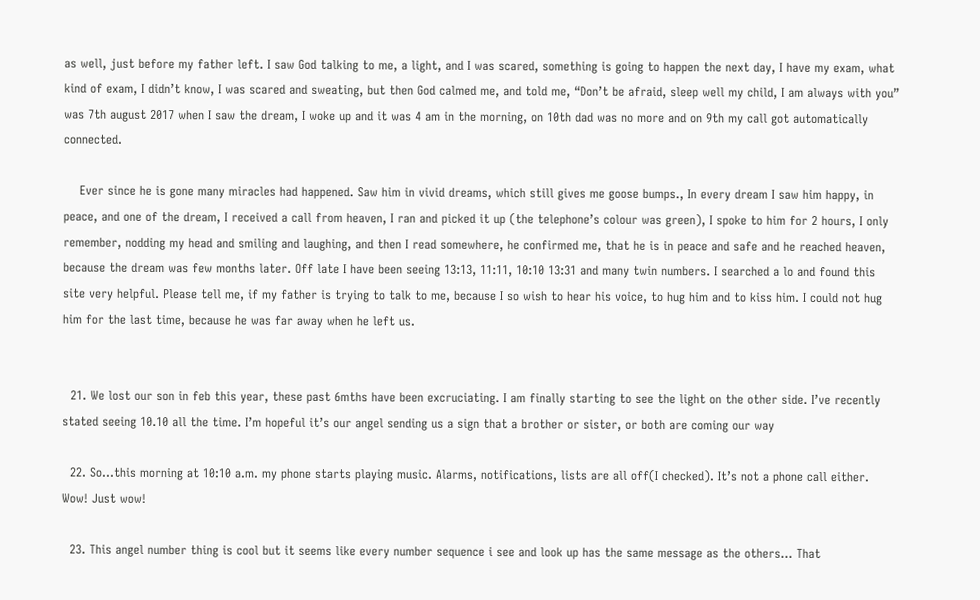as well, just before my father left. I saw God talking to me, a light, and I was scared, something is going to happen the next day, I have my exam, what kind of exam, I didn’t know, I was scared and sweating, but then God calmed me, and told me, “Don’t be afraid, sleep well my child, I am always with you” was 7th august 2017 when I saw the dream, I woke up and it was 4 am in the morning, on 10th dad was no more and on 9th my call got automatically connected.

    Ever since he is gone many miracles had happened. Saw him in vivid dreams, which still gives me goose bumps., In every dream I saw him happy, in peace, and one of the dream, I received a call from heaven, I ran and picked it up (the telephone’s colour was green), I spoke to him for 2 hours, I only remember, nodding my head and smiling and laughing, and then I read somewhere, he confirmed me, that he is in peace and safe and he reached heaven, because the dream was few months later. Off late I have been seeing 13:13, 11:11, 10:10 13:31 and many twin numbers. I searched a lo and found this site very helpful. Please tell me, if my father is trying to talk to me, because I so wish to hear his voice, to hug him and to kiss him. I could not hug him for the last time, because he was far away when he left us.


  21. We lost our son in feb this year, these past 6mths have been excruciating. I am finally starting to see the light on the other side. I’ve recently stated seeing 10.10 all the time. I’m hopeful it’s our angel sending us a sign that a brother or sister, or both are coming our way

  22. So…this morning at 10:10 a.m. my phone starts playing music. Alarms, notifications, lists are all off(I checked). It’s not a phone call either. Wow! Just wow!

  23. This angel number thing is cool but it seems like every number sequence i see and look up has the same message as the others… That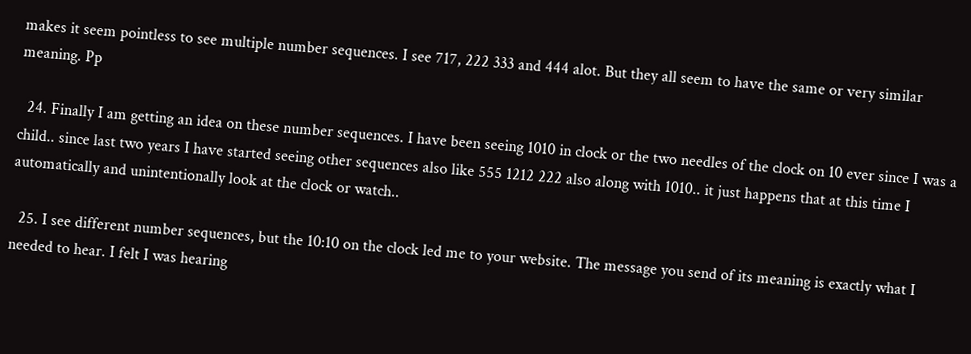makes it seem pointless to see multiple number sequences. I see 717, 222 333 and 444 alot. But they all seem to have the same or very similar meaning. Pp

  24. Finally I am getting an idea on these number sequences. I have been seeing 1010 in clock or the two needles of the clock on 10 ever since I was a child.. since last two years I have started seeing other sequences also like 555 1212 222 also along with 1010.. it just happens that at this time I automatically and unintentionally look at the clock or watch..

  25. I see different number sequences, but the 10:10 on the clock led me to your website. The message you send of its meaning is exactly what I needed to hear. I felt I was hearing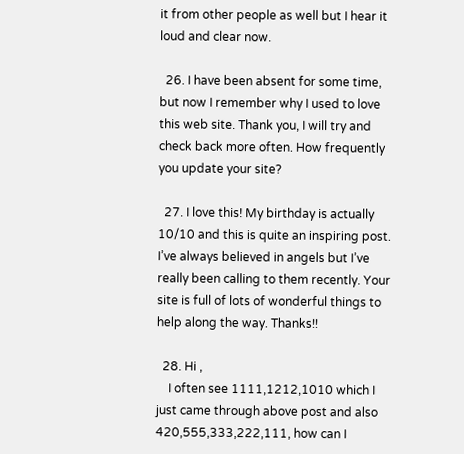it from other people as well but I hear it loud and clear now.

  26. I have been absent for some time, but now I remember why I used to love this web site. Thank you, I will try and check back more often. How frequently you update your site?

  27. I love this! My birthday is actually 10/10 and this is quite an inspiring post. I’ve always believed in angels but I’ve really been calling to them recently. Your site is full of lots of wonderful things to help along the way. Thanks!!

  28. Hi ,
    I often see 1111,1212,1010 which I just came through above post and also 420,555,333,222,111, how can I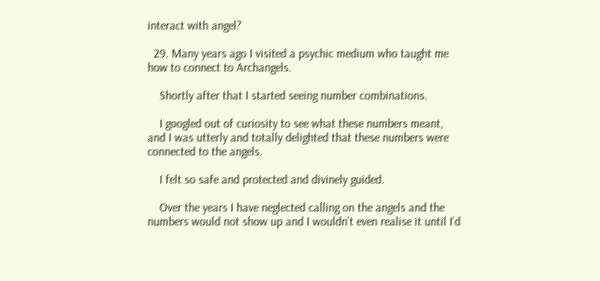interact with angel?

  29. Many years ago I visited a psychic medium who taught me how to connect to Archangels.

    Shortly after that I started seeing number combinations.

    I googled out of curiosity to see what these numbers meant, and I was utterly and totally delighted that these numbers were connected to the angels.

    I felt so safe and protected and divinely guided.

    Over the years I have neglected calling on the angels and the numbers would not show up and I wouldn’t even realise it until I’d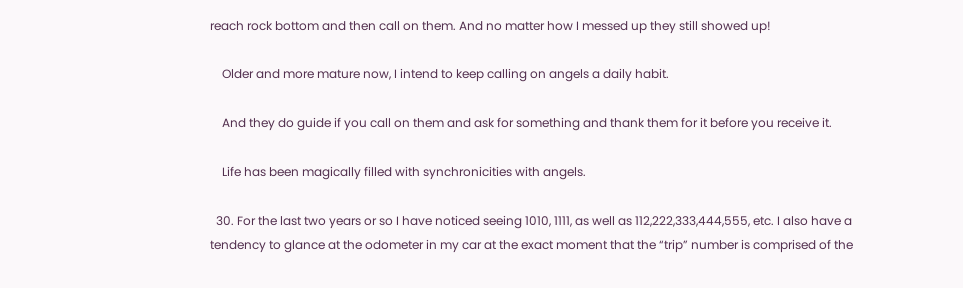reach rock bottom and then call on them. And no matter how I messed up they still showed up!

    Older and more mature now, I intend to keep calling on angels a daily habit.

    And they do guide if you call on them and ask for something and thank them for it before you receive it.

    Life has been magically filled with synchronicities with angels.

  30. For the last two years or so I have noticed seeing 1010, 1111, as well as 112,222,333,444,555, etc. I also have a tendency to glance at the odometer in my car at the exact moment that the “trip” number is comprised of the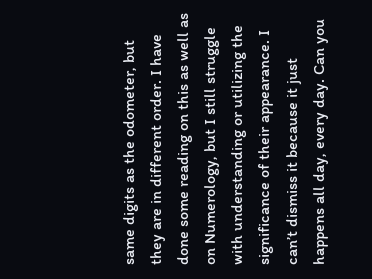same digits as the odometer, but they are in different order. I have done some reading on this as well as on Numerology, but I still struggle with understanding or utilizing the significance of their appearance. I can’t dismiss it because it just happens all day, every day. Can you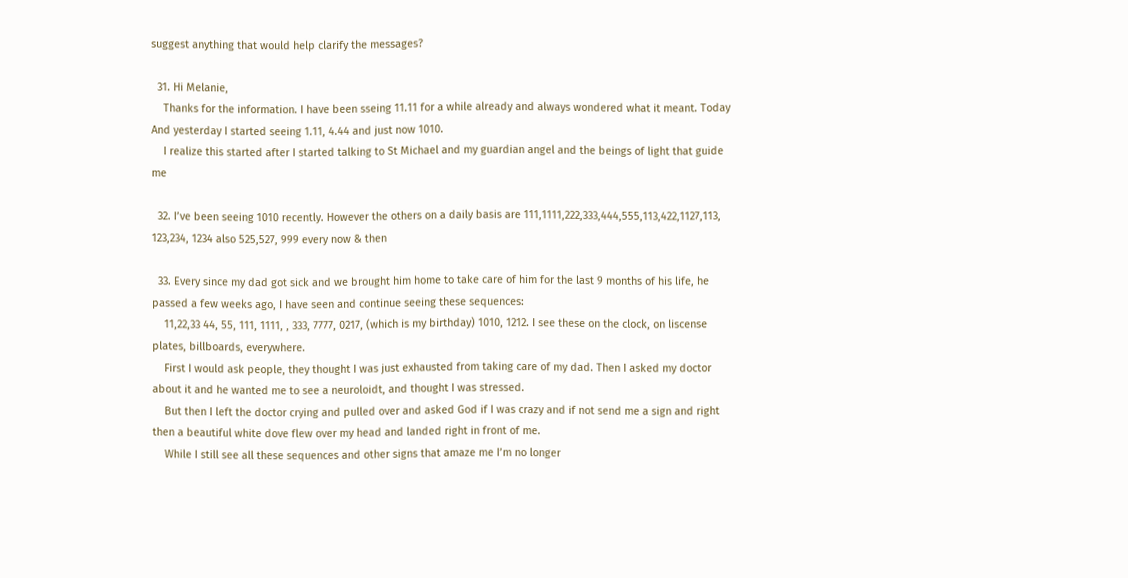suggest anything that would help clarify the messages?

  31. Hi Melanie,
    Thanks for the information. I have been sseing 11.11 for a while already and always wondered what it meant. Today And yesterday I started seeing 1.11, 4.44 and just now 1010.
    I realize this started after I started talking to St Michael and my guardian angel and the beings of light that guide me

  32. I’ve been seeing 1010 recently. However the others on a daily basis are 111,1111,222,333,444,555,113,422,1127,113, 123,234, 1234 also 525,527, 999 every now & then

  33. Every since my dad got sick and we brought him home to take care of him for the last 9 months of his life, he passed a few weeks ago, I have seen and continue seeing these sequences:
    11,22,33 44, 55, 111, 1111, , 333, 7777, 0217, (which is my birthday) 1010, 1212. I see these on the clock, on liscense plates, billboards, everywhere.
    First I would ask people, they thought I was just exhausted from taking care of my dad. Then I asked my doctor about it and he wanted me to see a neuroloidt, and thought I was stressed.
    But then I left the doctor crying and pulled over and asked God if I was crazy and if not send me a sign and right then a beautiful white dove flew over my head and landed right in front of me.
    While I still see all these sequences and other signs that amaze me I’m no longer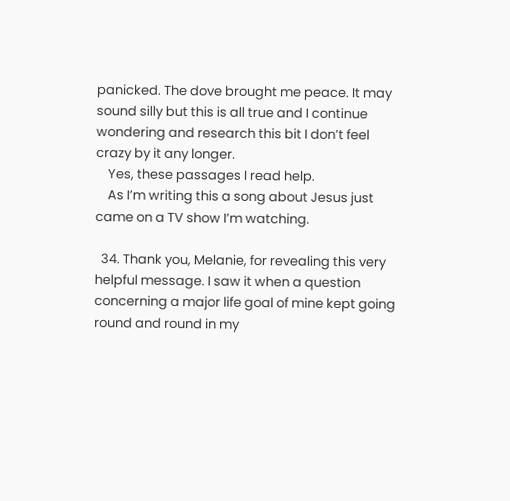panicked. The dove brought me peace. It may sound silly but this is all true and I continue wondering and research this bit I don’t feel crazy by it any longer.
    Yes, these passages I read help.
    As I’m writing this a song about Jesus just came on a TV show I’m watching.

  34. Thank you, Melanie, for revealing this very helpful message. I saw it when a question concerning a major life goal of mine kept going round and round in my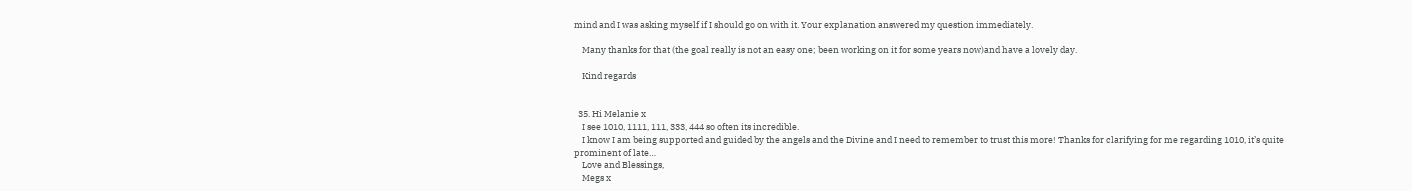mind and I was asking myself if I should go on with it. Your explanation answered my question immediately.

    Many thanks for that (the goal really is not an easy one; been working on it for some years now)and have a lovely day.

    Kind regards


  35. Hi Melanie x
    I see 1010, 1111, 111, 333, 444 so often its incredible.
    I know I am being supported and guided by the angels and the Divine and I need to remember to trust this more! Thanks for clarifying for me regarding 1010, it’s quite prominent of late…
    Love and Blessings,
    Megs x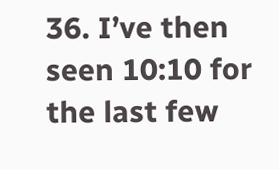36. I’ve then seen 10:10 for the last few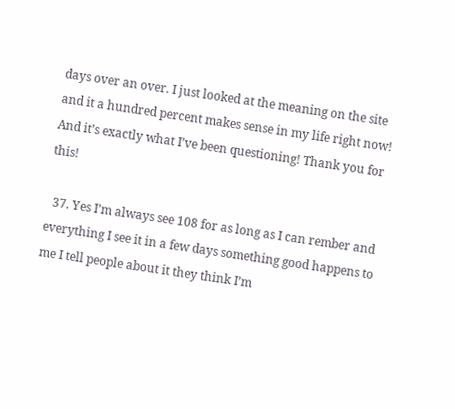days over an over. I just looked at the meaning on the site and it a hundred percent makes sense in my life right now! And it’s exactly what I’ve been questioning! Thank you for this!

  37. Yes I’m always see 108 for as long as I can rember and everything I see it in a few days something good happens to me I tell people about it they think I’m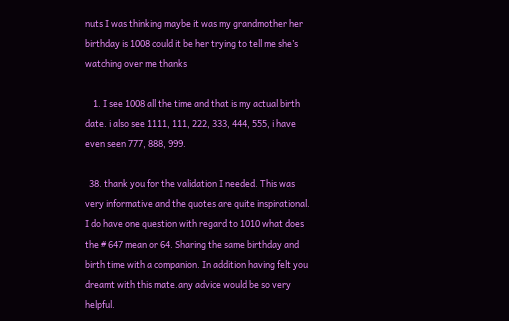nuts I was thinking maybe it was my grandmother her birthday is 1008 could it be her trying to tell me she’s watching over me thanks

    1. I see 1008 all the time and that is my actual birth date. i also see 1111, 111, 222, 333, 444, 555, i have even seen 777, 888, 999.

  38. thank you for the validation I needed. This was very informative and the quotes are quite inspirational. I do have one question with regard to 1010 what does the # 647 mean or 64. Sharing the same birthday and birth time with a companion. In addition having felt you dreamt with this mate.any advice would be so very helpful.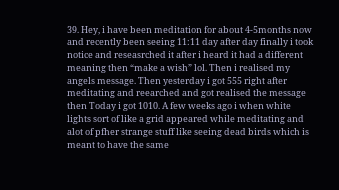39. Hey, i have been meditation for about 4-5months now and recently been seeing 11:11 day after day finally i took notice and reseasrched it after i heard it had a different meaning then “make a wish” lol. Then i realised my angels message. Then yesterday i got 555 right after meditating and reearched and got realised the message then Today i got 1010. A few weeks ago i when white lights sort of like a grid appeared while meditating and alot of pfher strange stuff like seeing dead birds which is meant to have the same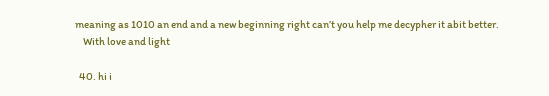meaning as 1010 an end and a new beginning right can’t you help me decypher it abit better.
    With love and light

  40. hi i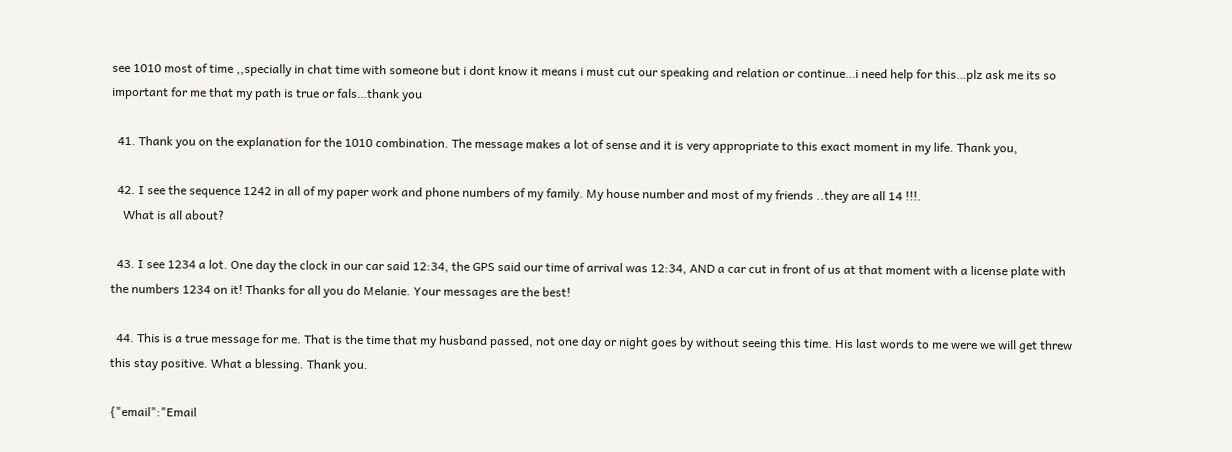see 1010 most of time ,,specially in chat time with someone but i dont know it means i must cut our speaking and relation or continue…i need help for this…plz ask me its so important for me that my path is true or fals…thank you

  41. Thank you on the explanation for the 1010 combination. The message makes a lot of sense and it is very appropriate to this exact moment in my life. Thank you,

  42. I see the sequence 1242 in all of my paper work and phone numbers of my family. My house number and most of my friends ..they are all 14 !!!.
    What is all about?

  43. I see 1234 a lot. One day the clock in our car said 12:34, the GPS said our time of arrival was 12:34, AND a car cut in front of us at that moment with a license plate with the numbers 1234 on it! Thanks for all you do Melanie. Your messages are the best!

  44. This is a true message for me. That is the time that my husband passed, not one day or night goes by without seeing this time. His last words to me were we will get threw this stay positive. What a blessing. Thank you.

{"email":"Email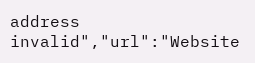address invalid","url":"Website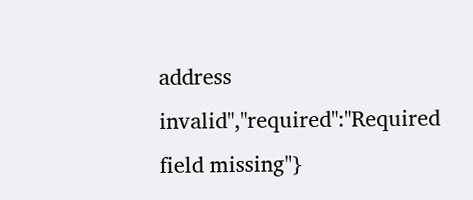address invalid","required":"Required field missing"}